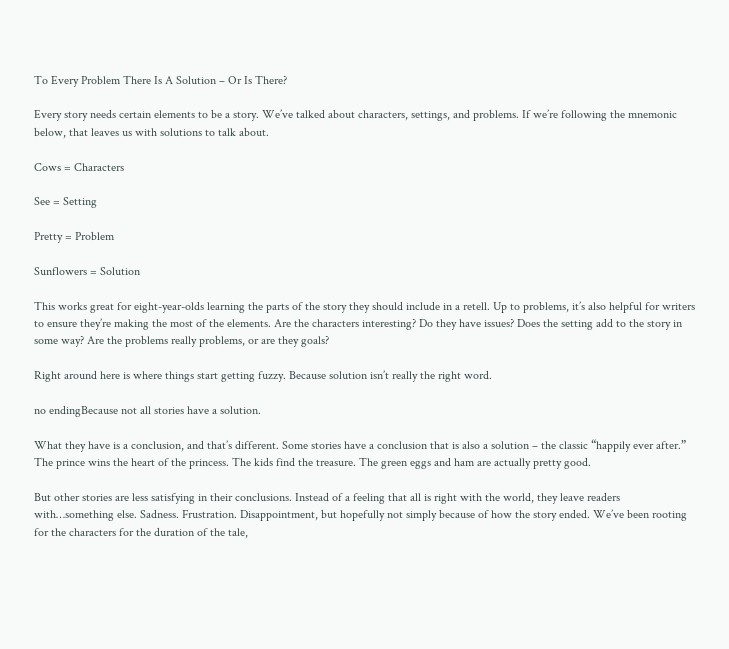To Every Problem There Is A Solution – Or Is There?

Every story needs certain elements to be a story. We’ve talked about characters, settings, and problems. If we’re following the mnemonic below, that leaves us with solutions to talk about.

Cows = Characters

See = Setting

Pretty = Problem

Sunflowers = Solution

This works great for eight-year-olds learning the parts of the story they should include in a retell. Up to problems, it’s also helpful for writers to ensure they’re making the most of the elements. Are the characters interesting? Do they have issues? Does the setting add to the story in some way? Are the problems really problems, or are they goals?

Right around here is where things start getting fuzzy. Because solution isn’t really the right word.

no endingBecause not all stories have a solution.

What they have is a conclusion, and that’s different. Some stories have a conclusion that is also a solution – the classic “happily ever after.” The prince wins the heart of the princess. The kids find the treasure. The green eggs and ham are actually pretty good.

But other stories are less satisfying in their conclusions. Instead of a feeling that all is right with the world, they leave readers with…something else. Sadness. Frustration. Disappointment, but hopefully not simply because of how the story ended. We’ve been rooting for the characters for the duration of the tale,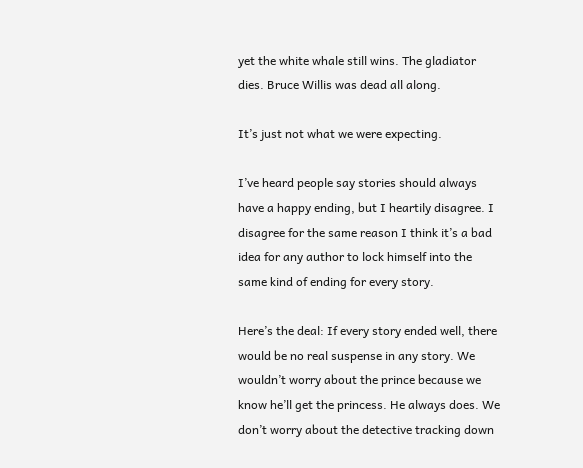yet the white whale still wins. The gladiator dies. Bruce Willis was dead all along.

It’s just not what we were expecting.

I’ve heard people say stories should always have a happy ending, but I heartily disagree. I disagree for the same reason I think it’s a bad idea for any author to lock himself into the same kind of ending for every story.

Here’s the deal: If every story ended well, there would be no real suspense in any story. We wouldn’t worry about the prince because we know he’ll get the princess. He always does. We don’t worry about the detective tracking down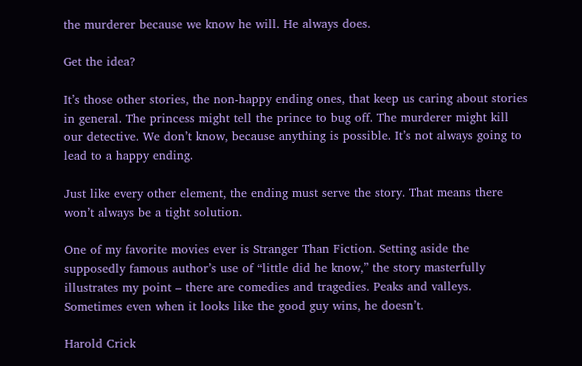the murderer because we know he will. He always does.

Get the idea?

It’s those other stories, the non-happy ending ones, that keep us caring about stories in general. The princess might tell the prince to bug off. The murderer might kill our detective. We don’t know, because anything is possible. It’s not always going to lead to a happy ending.

Just like every other element, the ending must serve the story. That means there won’t always be a tight solution.

One of my favorite movies ever is Stranger Than Fiction. Setting aside the supposedly famous author’s use of “little did he know,” the story masterfully illustrates my point – there are comedies and tragedies. Peaks and valleys. Sometimes even when it looks like the good guy wins, he doesn’t.

Harold Crick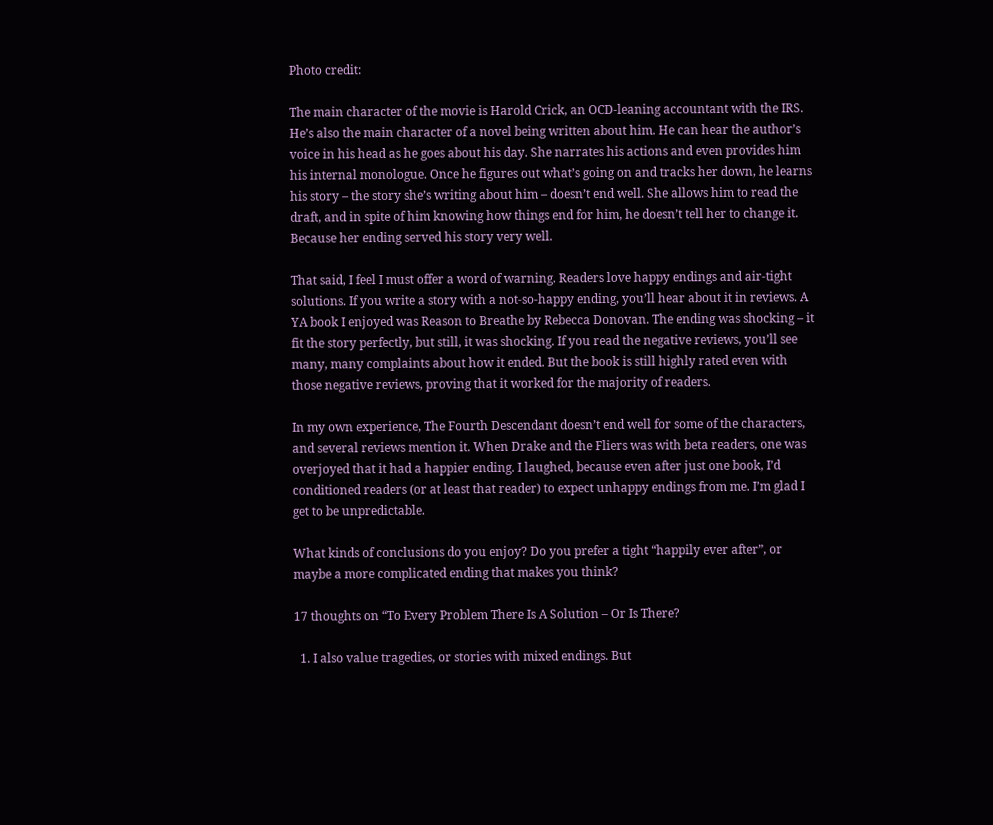Photo credit:

The main character of the movie is Harold Crick, an OCD-leaning accountant with the IRS. He’s also the main character of a novel being written about him. He can hear the author’s voice in his head as he goes about his day. She narrates his actions and even provides him his internal monologue. Once he figures out what’s going on and tracks her down, he learns his story – the story she’s writing about him – doesn’t end well. She allows him to read the draft, and in spite of him knowing how things end for him, he doesn’t tell her to change it. Because her ending served his story very well.

That said, I feel I must offer a word of warning. Readers love happy endings and air-tight solutions. If you write a story with a not-so-happy ending, you’ll hear about it in reviews. A YA book I enjoyed was Reason to Breathe by Rebecca Donovan. The ending was shocking – it fit the story perfectly, but still, it was shocking. If you read the negative reviews, you’ll see many, many complaints about how it ended. But the book is still highly rated even with those negative reviews, proving that it worked for the majority of readers.

In my own experience, The Fourth Descendant doesn’t end well for some of the characters, and several reviews mention it. When Drake and the Fliers was with beta readers, one was overjoyed that it had a happier ending. I laughed, because even after just one book, I’d conditioned readers (or at least that reader) to expect unhappy endings from me. I’m glad I get to be unpredictable.

What kinds of conclusions do you enjoy? Do you prefer a tight “happily ever after”, or maybe a more complicated ending that makes you think?

17 thoughts on “To Every Problem There Is A Solution – Or Is There?

  1. I also value tragedies, or stories with mixed endings. But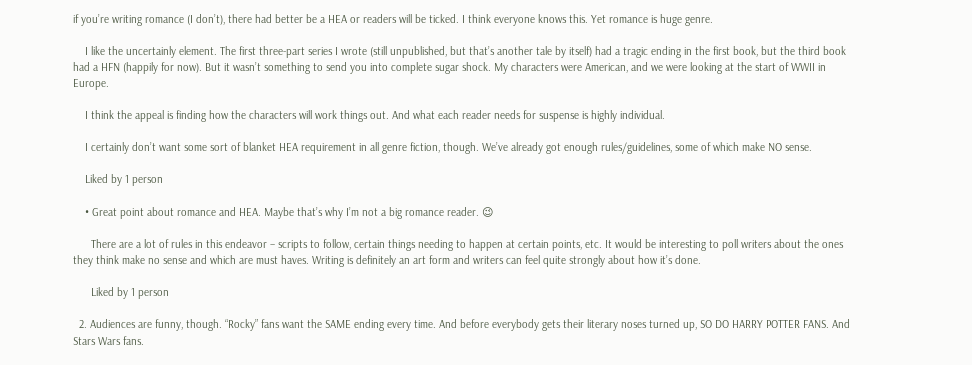if you’re writing romance (I don’t), there had better be a HEA or readers will be ticked. I think everyone knows this. Yet romance is huge genre.

    I like the uncertainly element. The first three-part series I wrote (still unpublished, but that’s another tale by itself) had a tragic ending in the first book, but the third book had a HFN (happily for now). But it wasn’t something to send you into complete sugar shock. My characters were American, and we were looking at the start of WWII in Europe.

    I think the appeal is finding how the characters will work things out. And what each reader needs for suspense is highly individual.

    I certainly don’t want some sort of blanket HEA requirement in all genre fiction, though. We’ve already got enough rules/guidelines, some of which make NO sense.

    Liked by 1 person

    • Great point about romance and HEA. Maybe that’s why I’m not a big romance reader. 😉

      There are a lot of rules in this endeavor – scripts to follow, certain things needing to happen at certain points, etc. It would be interesting to poll writers about the ones they think make no sense and which are must haves. Writing is definitely an art form and writers can feel quite strongly about how it’s done.

      Liked by 1 person

  2. Audiences are funny, though. “Rocky” fans want the SAME ending every time. And before everybody gets their literary noses turned up, SO DO HARRY POTTER FANS. And Stars Wars fans.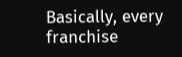Basically, every franchise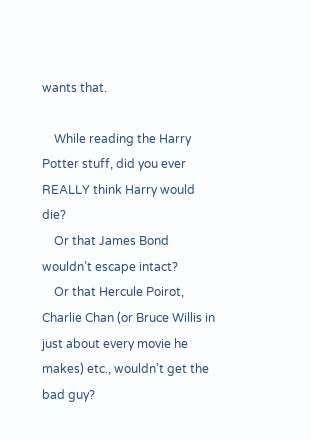wants that.

    While reading the Harry Potter stuff, did you ever REALLY think Harry would die?
    Or that James Bond wouldn’t escape intact?
    Or that Hercule Poirot, Charlie Chan (or Bruce Willis in just about every movie he makes) etc., wouldn’t get the bad guy?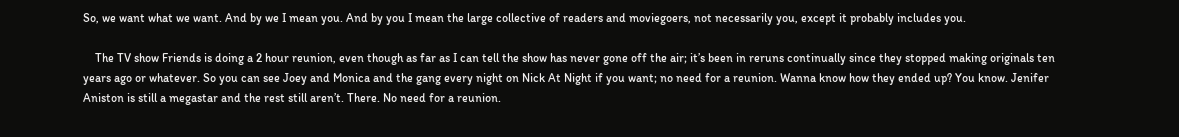So, we want what we want. And by we I mean you. And by you I mean the large collective of readers and moviegoers, not necessarily you, except it probably includes you.

    The TV show Friends is doing a 2 hour reunion, even though as far as I can tell the show has never gone off the air; it’s been in reruns continually since they stopped making originals ten years ago or whatever. So you can see Joey and Monica and the gang every night on Nick At Night if you want; no need for a reunion. Wanna know how they ended up? You know. Jenifer Aniston is still a megastar and the rest still aren’t. There. No need for a reunion.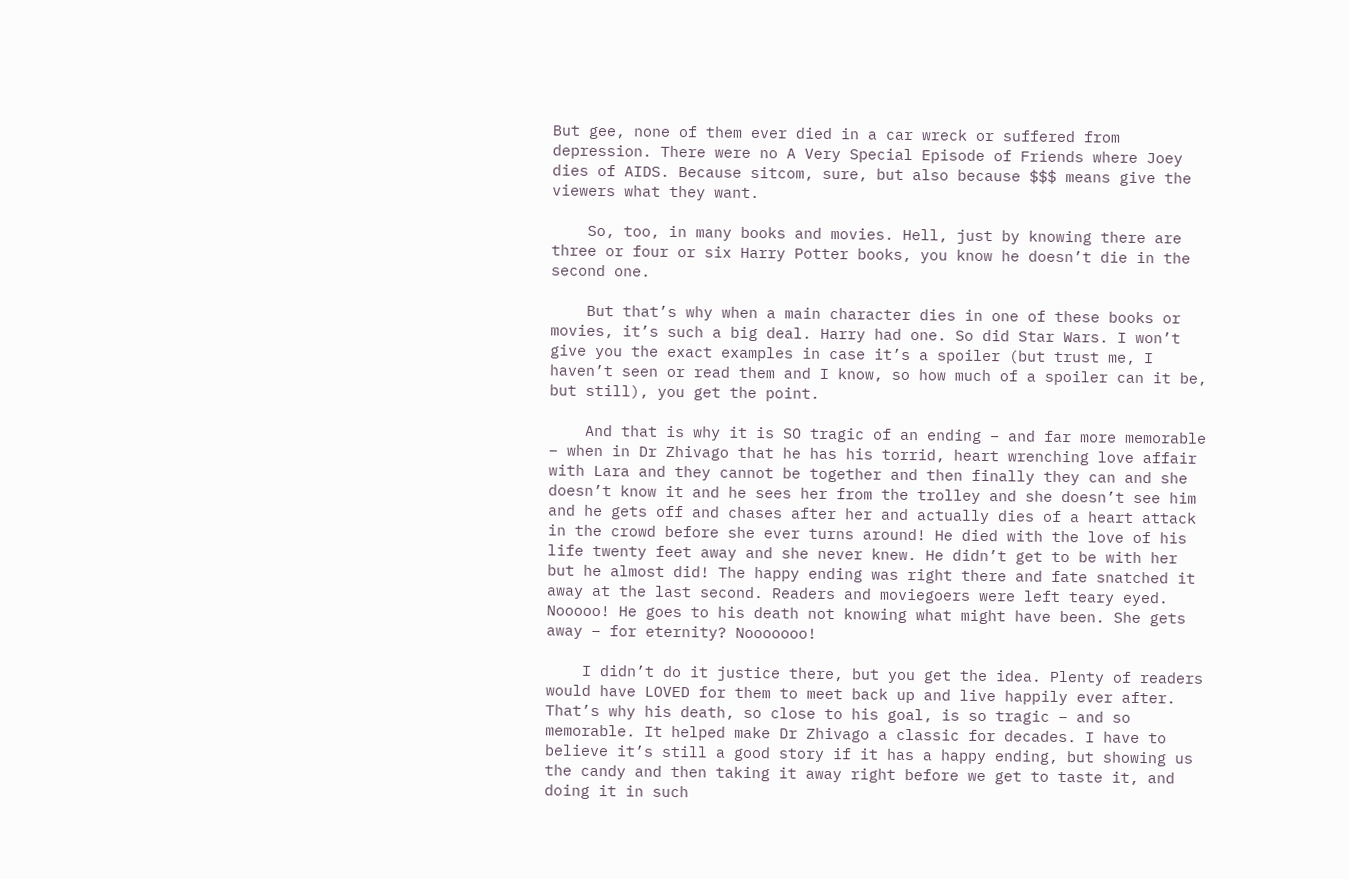But gee, none of them ever died in a car wreck or suffered from depression. There were no A Very Special Episode of Friends where Joey dies of AIDS. Because sitcom, sure, but also because $$$ means give the viewers what they want.

    So, too, in many books and movies. Hell, just by knowing there are three or four or six Harry Potter books, you know he doesn’t die in the second one.

    But that’s why when a main character dies in one of these books or movies, it’s such a big deal. Harry had one. So did Star Wars. I won’t give you the exact examples in case it’s a spoiler (but trust me, I haven’t seen or read them and I know, so how much of a spoiler can it be, but still), you get the point.

    And that is why it is SO tragic of an ending – and far more memorable – when in Dr Zhivago that he has his torrid, heart wrenching love affair with Lara and they cannot be together and then finally they can and she doesn’t know it and he sees her from the trolley and she doesn’t see him and he gets off and chases after her and actually dies of a heart attack in the crowd before she ever turns around! He died with the love of his life twenty feet away and she never knew. He didn’t get to be with her but he almost did! The happy ending was right there and fate snatched it away at the last second. Readers and moviegoers were left teary eyed. Nooooo! He goes to his death not knowing what might have been. She gets away – for eternity? Nooooooo!

    I didn’t do it justice there, but you get the idea. Plenty of readers would have LOVED for them to meet back up and live happily ever after. That’s why his death, so close to his goal, is so tragic – and so memorable. It helped make Dr Zhivago a classic for decades. I have to believe it’s still a good story if it has a happy ending, but showing us the candy and then taking it away right before we get to taste it, and doing it in such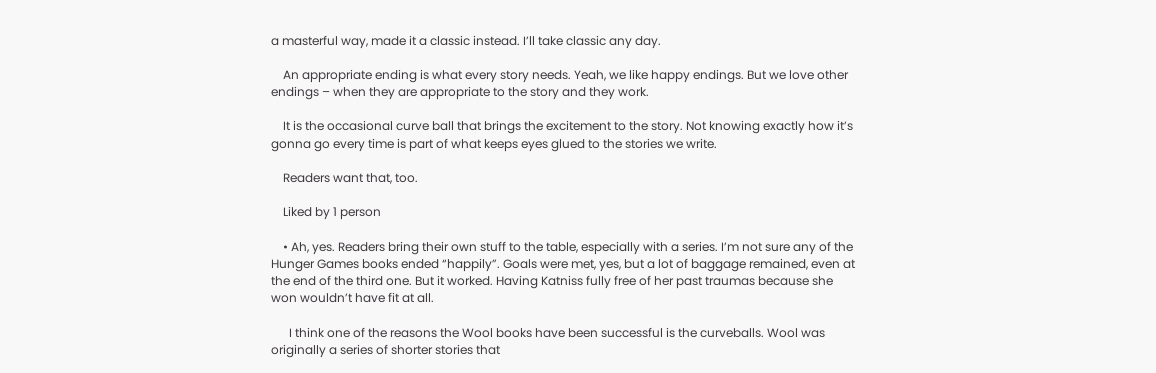a masterful way, made it a classic instead. I’ll take classic any day.

    An appropriate ending is what every story needs. Yeah, we like happy endings. But we love other endings – when they are appropriate to the story and they work.

    It is the occasional curve ball that brings the excitement to the story. Not knowing exactly how it’s gonna go every time is part of what keeps eyes glued to the stories we write.

    Readers want that, too.

    Liked by 1 person

    • Ah, yes. Readers bring their own stuff to the table, especially with a series. I’m not sure any of the Hunger Games books ended “happily”. Goals were met, yes, but a lot of baggage remained, even at the end of the third one. But it worked. Having Katniss fully free of her past traumas because she won wouldn’t have fit at all.

      I think one of the reasons the Wool books have been successful is the curveballs. Wool was originally a series of shorter stories that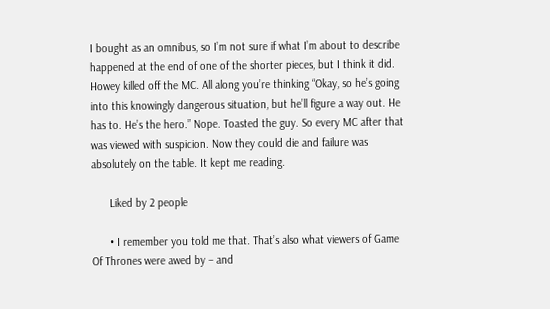I bought as an omnibus, so I’m not sure if what I’m about to describe happened at the end of one of the shorter pieces, but I think it did. Howey killed off the MC. All along you’re thinking “Okay, so he’s going into this knowingly dangerous situation, but he’ll figure a way out. He has to. He’s the hero.” Nope. Toasted the guy. So every MC after that was viewed with suspicion. Now they could die and failure was absolutely on the table. It kept me reading.

      Liked by 2 people

      • I remember you told me that. That’s also what viewers of Game Of Thrones were awed by – and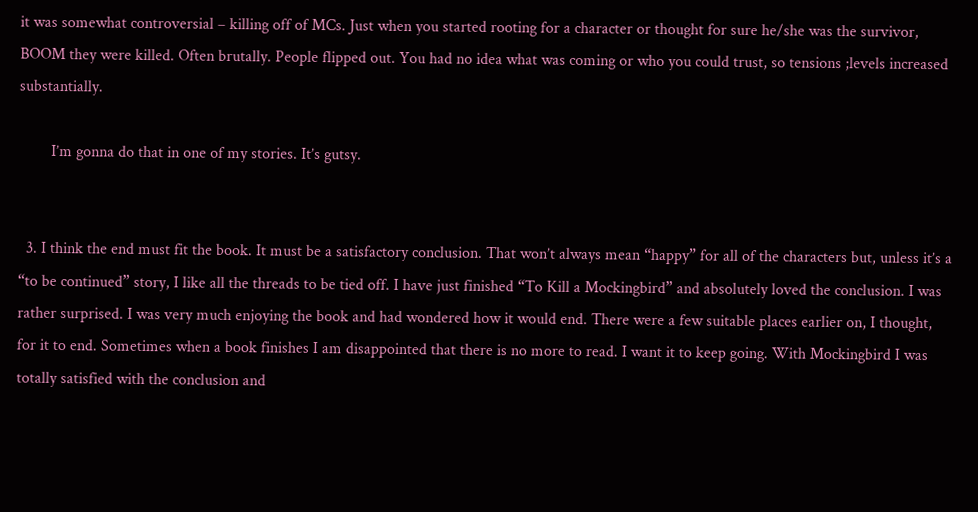it was somewhat controversial – killing off of MCs. Just when you started rooting for a character or thought for sure he/she was the survivor, BOOM they were killed. Often brutally. People flipped out. You had no idea what was coming or who you could trust, so tensions ;levels increased substantially.

        I’m gonna do that in one of my stories. It’s gutsy.


  3. I think the end must fit the book. It must be a satisfactory conclusion. That won’t always mean “happy” for all of the characters but, unless it’s a “to be continued” story, I like all the threads to be tied off. I have just finished “To Kill a Mockingbird” and absolutely loved the conclusion. I was rather surprised. I was very much enjoying the book and had wondered how it would end. There were a few suitable places earlier on, I thought, for it to end. Sometimes when a book finishes I am disappointed that there is no more to read. I want it to keep going. With Mockingbird I was totally satisfied with the conclusion and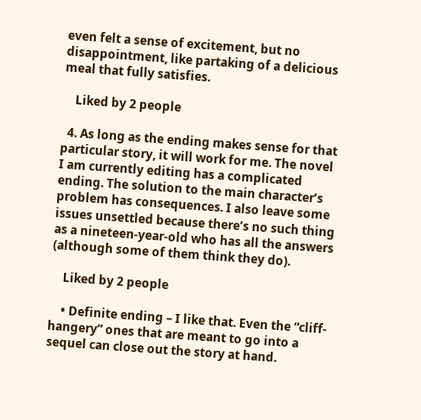even felt a sense of excitement, but no disappointment, like partaking of a delicious meal that fully satisfies.

    Liked by 2 people

  4. As long as the ending makes sense for that particular story, it will work for me. The novel I am currently editing has a complicated ending. The solution to the main character’s problem has consequences. I also leave some issues unsettled because there’s no such thing as a nineteen-year-old who has all the answers (although some of them think they do).

    Liked by 2 people

    • Definite ending – I like that. Even the “cliff-hangery” ones that are meant to go into a sequel can close out the story at hand.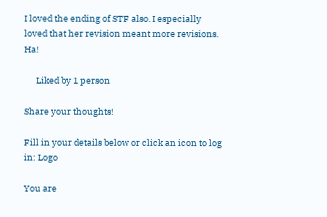I loved the ending of STF also. I especially loved that her revision meant more revisions. Ha!

      Liked by 1 person

Share your thoughts!

Fill in your details below or click an icon to log in: Logo

You are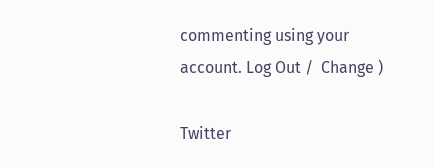commenting using your account. Log Out /  Change )

Twitter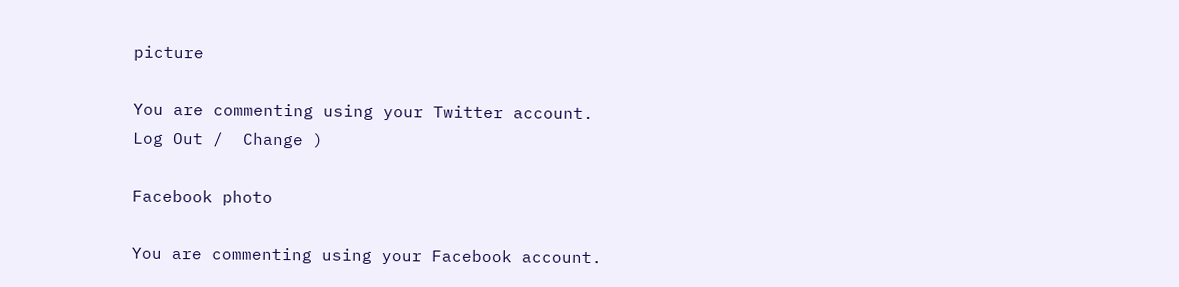picture

You are commenting using your Twitter account. Log Out /  Change )

Facebook photo

You are commenting using your Facebook account.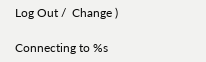Log Out /  Change )

Connecting to %s